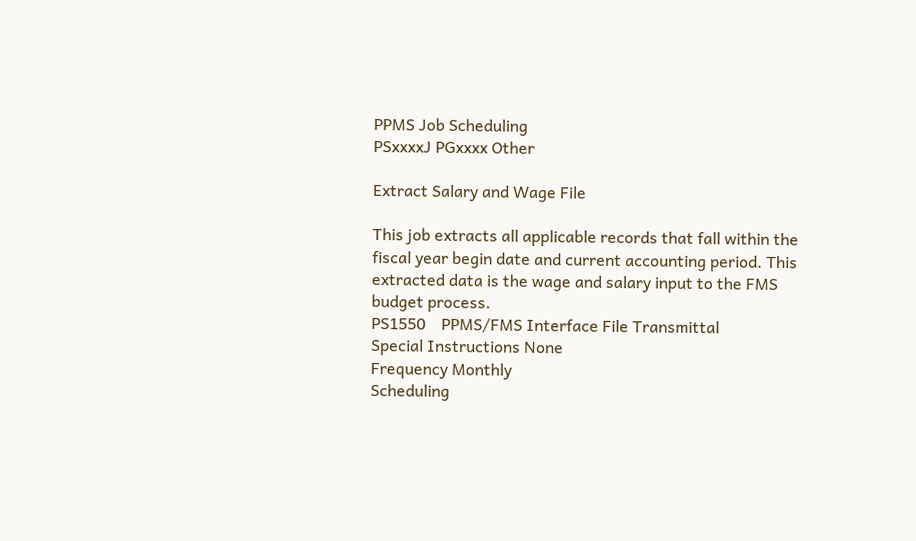PPMS Job Scheduling
PSxxxxJ PGxxxx Other

Extract Salary and Wage File

This job extracts all applicable records that fall within the fiscal year begin date and current accounting period. This extracted data is the wage and salary input to the FMS budget process.
PS1550    PPMS/FMS Interface File Transmittal
Special Instructions None
Frequency Monthly
Scheduling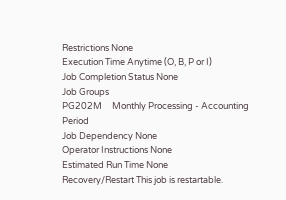Restrictions None
Execution Time Anytime (O, B, P or I)
Job Completion Status None
Job Groups
PG202M     Monthly Processing - Accounting Period
Job Dependency None
Operator Instructions None
Estimated Run Time None
Recovery/Restart This job is restartable.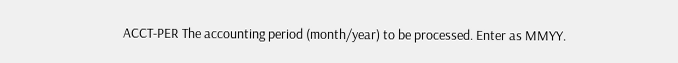ACCT-PER The accounting period (month/year) to be processed. Enter as MMYY.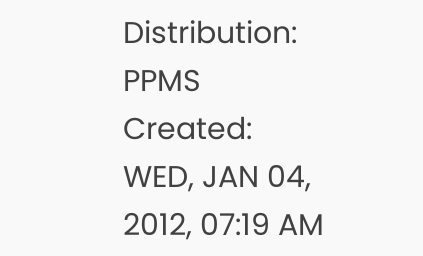Distribution: PPMS
Created: WED, JAN 04, 2012, 07:19 AM